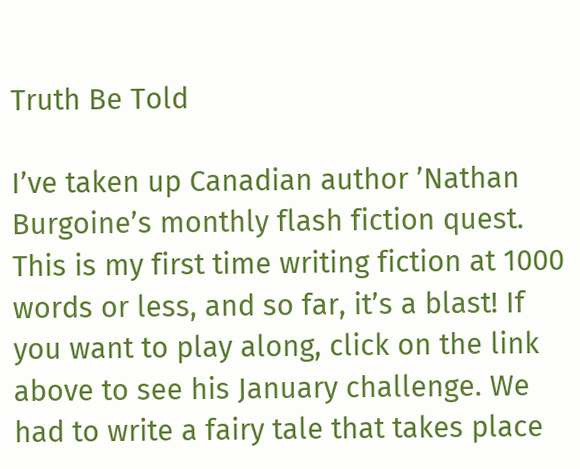Truth Be Told

I’ve taken up Canadian author ’Nathan Burgoine’s monthly flash fiction quest. This is my first time writing fiction at 1000 words or less, and so far, it’s a blast! If you want to play along, click on the link above to see his January challenge. We had to write a fairy tale that takes place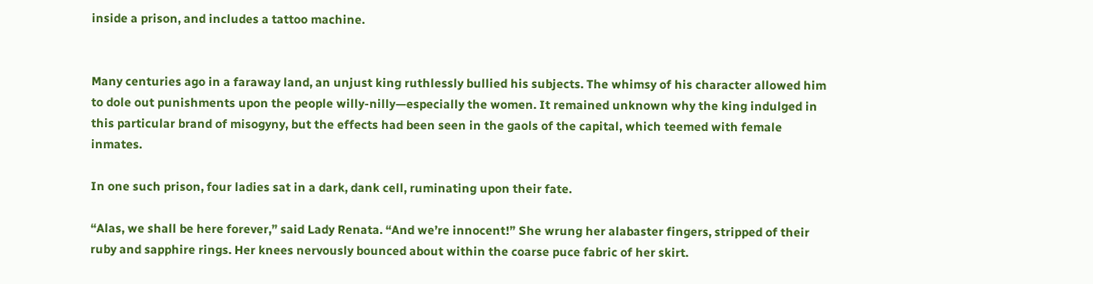inside a prison, and includes a tattoo machine.


Many centuries ago in a faraway land, an unjust king ruthlessly bullied his subjects. The whimsy of his character allowed him to dole out punishments upon the people willy-nilly—especially the women. It remained unknown why the king indulged in this particular brand of misogyny, but the effects had been seen in the gaols of the capital, which teemed with female inmates.

In one such prison, four ladies sat in a dark, dank cell, ruminating upon their fate.

“Alas, we shall be here forever,” said Lady Renata. “And we’re innocent!” She wrung her alabaster fingers, stripped of their ruby and sapphire rings. Her knees nervously bounced about within the coarse puce fabric of her skirt.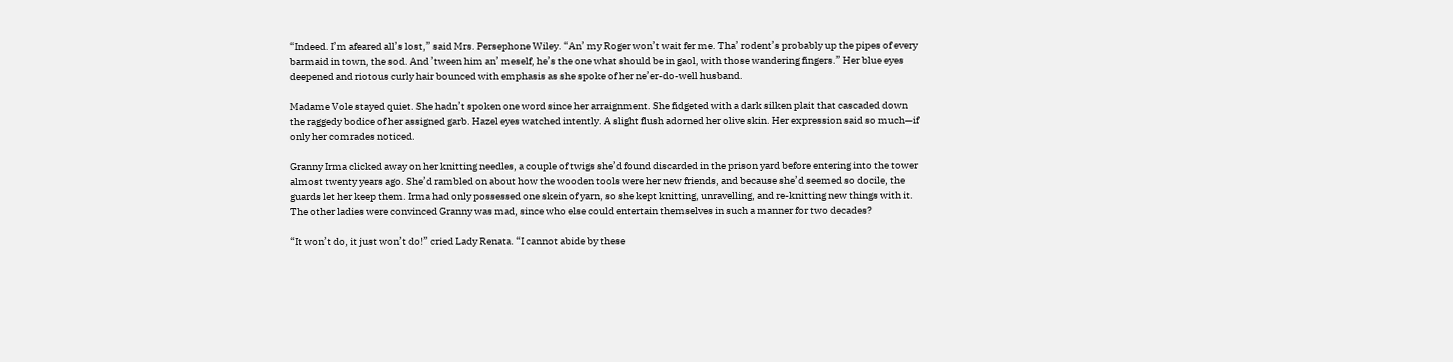“Indeed. I’m afeared all’s lost,” said Mrs. Persephone Wiley. “An’ my Roger won’t wait fer me. Tha’ rodent’s probably up the pipes of every barmaid in town, the sod. And ’tween him an’ meself, he’s the one what should be in gaol, with those wandering fingers.” Her blue eyes deepened and riotous curly hair bounced with emphasis as she spoke of her ne’er-do-well husband.

Madame Vole stayed quiet. She hadn’t spoken one word since her arraignment. She fidgeted with a dark silken plait that cascaded down the raggedy bodice of her assigned garb. Hazel eyes watched intently. A slight flush adorned her olive skin. Her expression said so much—if only her comrades noticed.

Granny Irma clicked away on her knitting needles, a couple of twigs she’d found discarded in the prison yard before entering into the tower almost twenty years ago. She’d rambled on about how the wooden tools were her new friends, and because she’d seemed so docile, the guards let her keep them. Irma had only possessed one skein of yarn, so she kept knitting, unravelling, and re-knitting new things with it. The other ladies were convinced Granny was mad, since who else could entertain themselves in such a manner for two decades?

“It won’t do, it just won’t do!” cried Lady Renata. “I cannot abide by these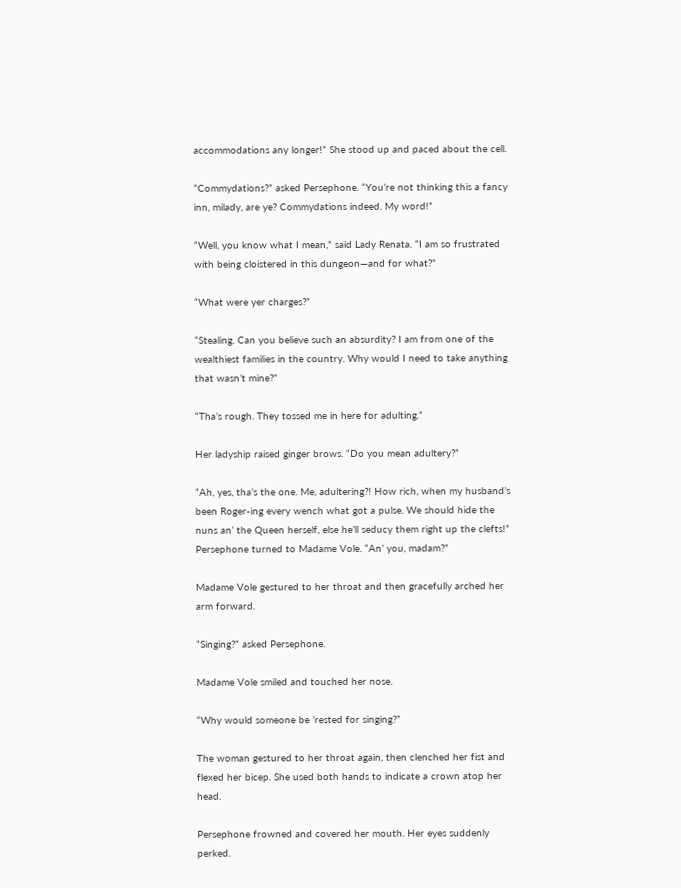accommodations any longer!” She stood up and paced about the cell.

“Commydations?” asked Persephone. “You’re not thinking this a fancy inn, milady, are ye? Commydations indeed. My word!”

“Well, you know what I mean,” said Lady Renata. “I am so frustrated with being cloistered in this dungeon—and for what?”

“What were yer charges?”

“Stealing. Can you believe such an absurdity? I am from one of the wealthiest families in the country. Why would I need to take anything that wasn’t mine?”

“Tha’s rough. They tossed me in here for adulting.”

Her ladyship raised ginger brows. “Do you mean adultery?”

“Ah, yes, tha’s the one. Me, adultering?! How rich, when my husband’s been Roger-ing every wench what got a pulse. We should hide the nuns an’ the Queen herself, else he’ll seducy them right up the clefts!” Persephone turned to Madame Vole. “An’ you, madam?”

Madame Vole gestured to her throat and then gracefully arched her arm forward.

“Singing?” asked Persephone.

Madame Vole smiled and touched her nose.

“Why would someone be ’rested for singing?”

The woman gestured to her throat again, then clenched her fist and flexed her bicep. She used both hands to indicate a crown atop her head.

Persephone frowned and covered her mouth. Her eyes suddenly perked.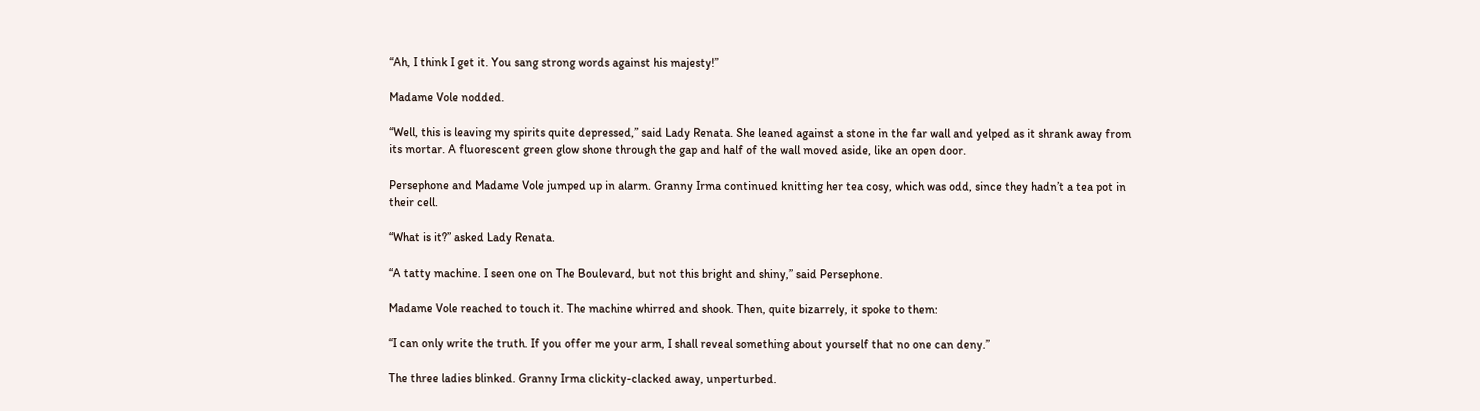“Ah, I think I get it. You sang strong words against his majesty!”

Madame Vole nodded.

“Well, this is leaving my spirits quite depressed,” said Lady Renata. She leaned against a stone in the far wall and yelped as it shrank away from its mortar. A fluorescent green glow shone through the gap and half of the wall moved aside, like an open door.

Persephone and Madame Vole jumped up in alarm. Granny Irma continued knitting her tea cosy, which was odd, since they hadn’t a tea pot in their cell.

“What is it?” asked Lady Renata.

“A tatty machine. I seen one on The Boulevard, but not this bright and shiny,” said Persephone.

Madame Vole reached to touch it. The machine whirred and shook. Then, quite bizarrely, it spoke to them:

“I can only write the truth. If you offer me your arm, I shall reveal something about yourself that no one can deny.”

The three ladies blinked. Granny Irma clickity-clacked away, unperturbed.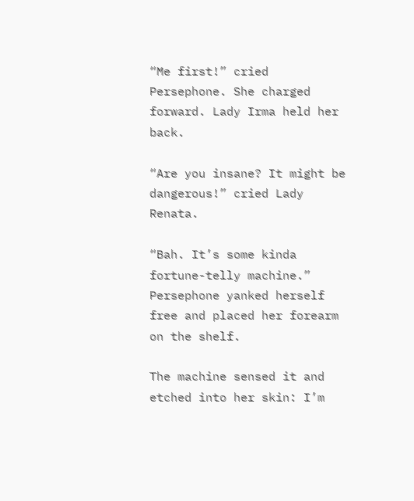“Me first!” cried Persephone. She charged forward. Lady Irma held her back.

“Are you insane? It might be dangerous!” cried Lady Renata.

“Bah. It’s some kinda fortune-telly machine.” Persephone yanked herself free and placed her forearm on the shelf.

The machine sensed it and etched into her skin: I’m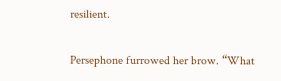resilient.

Persephone furrowed her brow. “What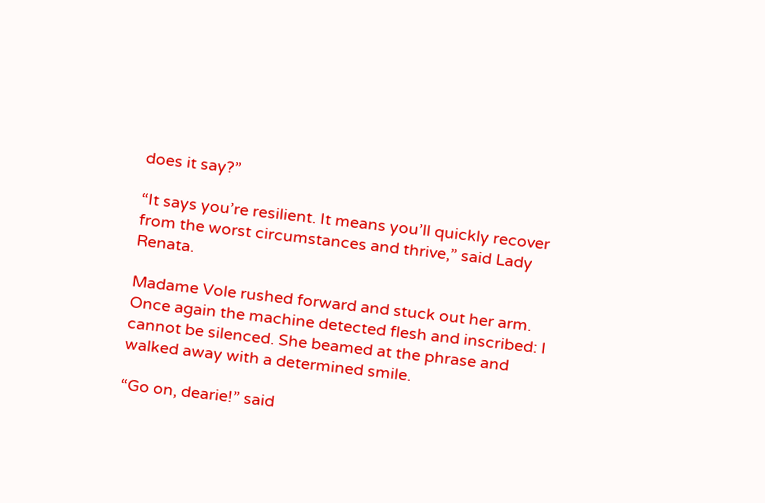does it say?”

“It says you’re resilient. It means you’ll quickly recover from the worst circumstances and thrive,” said Lady Renata.

Madame Vole rushed forward and stuck out her arm. Once again the machine detected flesh and inscribed: I cannot be silenced. She beamed at the phrase and walked away with a determined smile.

“Go on, dearie!” said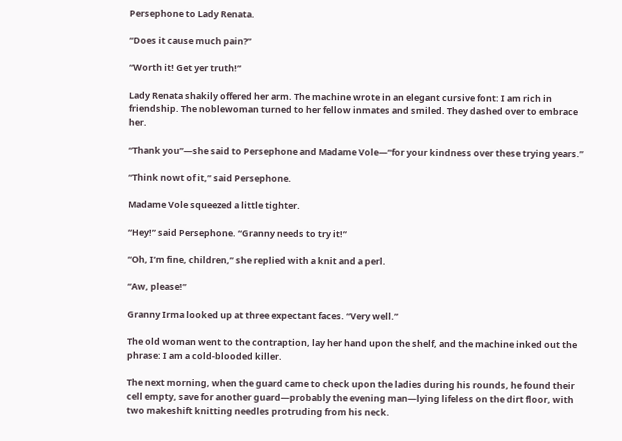Persephone to Lady Renata.

“Does it cause much pain?”

“Worth it! Get yer truth!”

Lady Renata shakily offered her arm. The machine wrote in an elegant cursive font: I am rich in friendship. The noblewoman turned to her fellow inmates and smiled. They dashed over to embrace her.

“Thank you”—she said to Persephone and Madame Vole—“for your kindness over these trying years.”

“Think nowt of it,” said Persephone.

Madame Vole squeezed a little tighter.

“Hey!” said Persephone. “Granny needs to try it!”

“Oh, I’m fine, children,” she replied with a knit and a perl.

“Aw, please!”

Granny Irma looked up at three expectant faces. “Very well.”

The old woman went to the contraption, lay her hand upon the shelf, and the machine inked out the phrase: I am a cold-blooded killer.

The next morning, when the guard came to check upon the ladies during his rounds, he found their cell empty, save for another guard—probably the evening man—lying lifeless on the dirt floor, with two makeshift knitting needles protruding from his neck.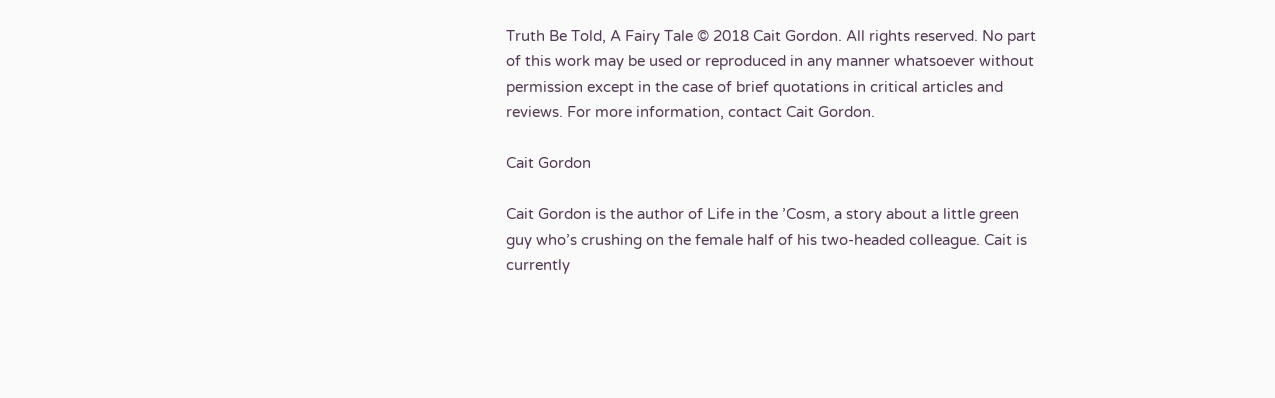Truth Be Told, A Fairy Tale © 2018 Cait Gordon. All rights reserved. No part of this work may be used or reproduced in any manner whatsoever without permission except in the case of brief quotations in critical articles and reviews. For more information, contact Cait Gordon.

Cait Gordon

Cait Gordon is the author of Life in the ’Cosm, a story about a little green guy who’s crushing on the female half of his two-headed colleague. Cait is currently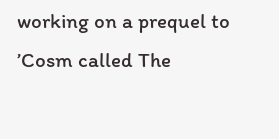working on a prequel to ’Cosm called The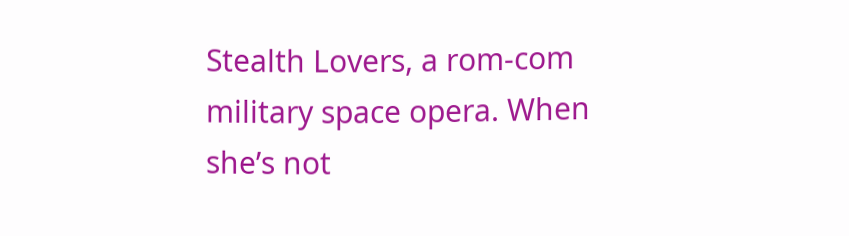Stealth Lovers, a rom-com military space opera. When she’s not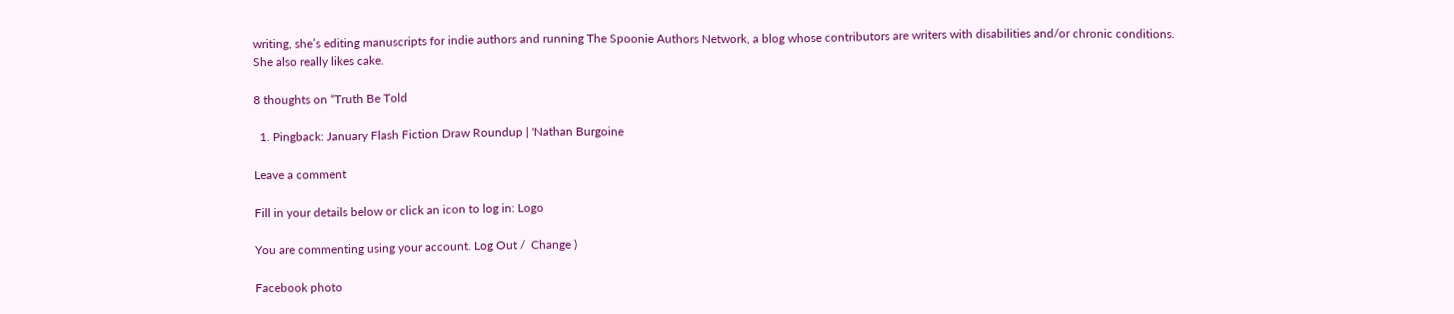writing, she’s editing manuscripts for indie authors and running The Spoonie Authors Network, a blog whose contributors are writers with disabilities and/or chronic conditions. She also really likes cake.

8 thoughts on “Truth Be Told

  1. Pingback: January Flash Fiction Draw Roundup | 'Nathan Burgoine

Leave a comment

Fill in your details below or click an icon to log in: Logo

You are commenting using your account. Log Out /  Change )

Facebook photo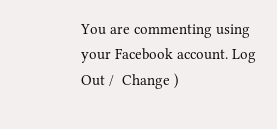You are commenting using your Facebook account. Log Out /  Change )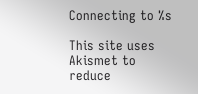Connecting to %s

This site uses Akismet to reduce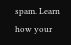spam. Learn how your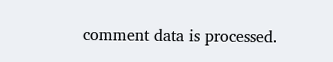comment data is processed.